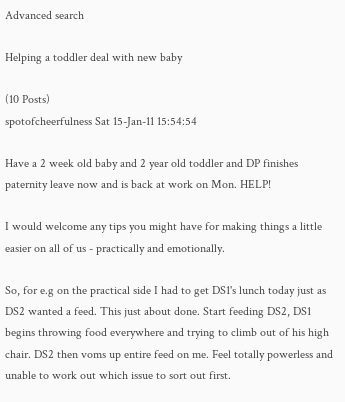Advanced search

Helping a toddler deal with new baby

(10 Posts)
spotofcheerfulness Sat 15-Jan-11 15:54:54

Have a 2 week old baby and 2 year old toddler and DP finishes paternity leave now and is back at work on Mon. HELP!

I would welcome any tips you might have for making things a little easier on all of us - practically and emotionally.

So, for e.g on the practical side I had to get DS1's lunch today just as DS2 wanted a feed. This just about done. Start feeding DS2, DS1 begins throwing food everywhere and trying to climb out of his high chair. DS2 then voms up entire feed on me. Feel totally powerless and unable to work out which issue to sort out first.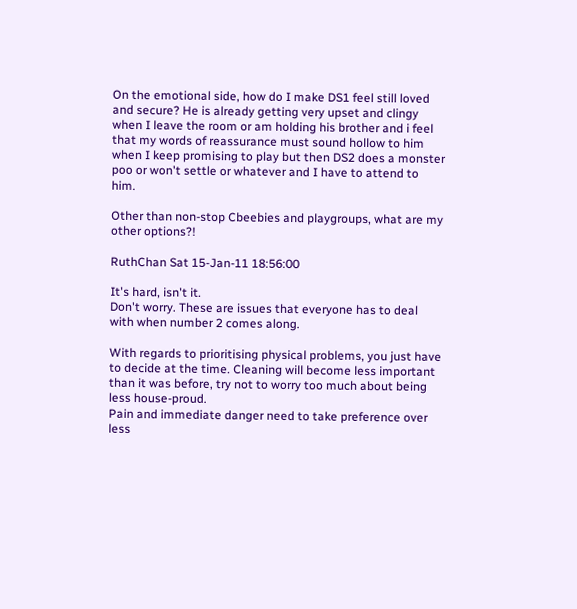On the emotional side, how do I make DS1 feel still loved and secure? He is already getting very upset and clingy when I leave the room or am holding his brother and i feel that my words of reassurance must sound hollow to him when I keep promising to play but then DS2 does a monster poo or won't settle or whatever and I have to attend to him.

Other than non-stop Cbeebies and playgroups, what are my other options?!

RuthChan Sat 15-Jan-11 18:56:00

It's hard, isn't it.
Don't worry. These are issues that everyone has to deal with when number 2 comes along.

With regards to prioritising physical problems, you just have to decide at the time. Cleaning will become less important than it was before, try not to worry too much about being less house-proud.
Pain and immediate danger need to take preference over less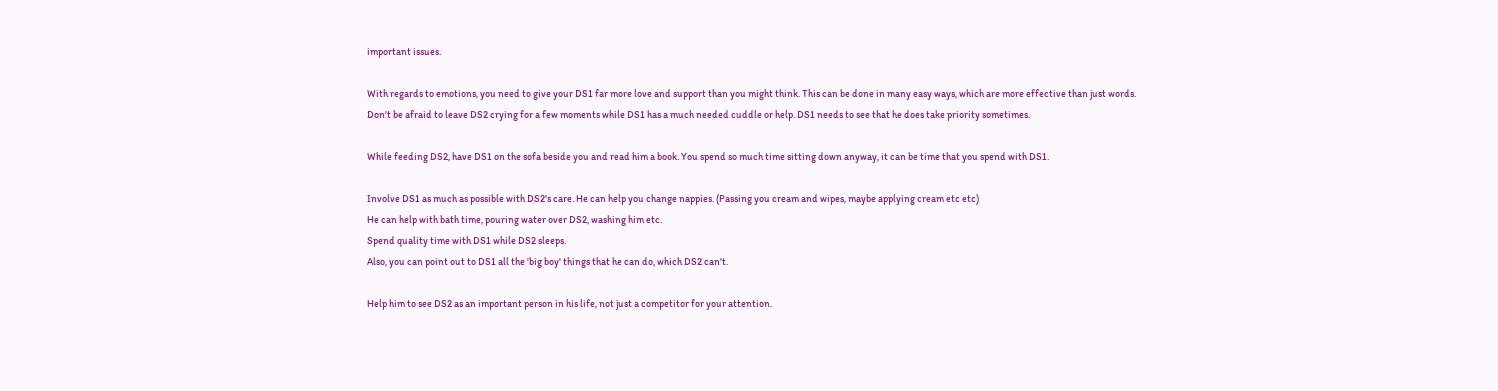important issues.

With regards to emotions, you need to give your DS1 far more love and support than you might think. This can be done in many easy ways, which are more effective than just words.
Don't be afraid to leave DS2 crying for a few moments while DS1 has a much needed cuddle or help. DS1 needs to see that he does take priority sometimes.

While feeding DS2, have DS1 on the sofa beside you and read him a book. You spend so much time sitting down anyway, it can be time that you spend with DS1.

Involve DS1 as much as possible with DS2's care. He can help you change nappies. (Passing you cream and wipes, maybe applying cream etc etc)
He can help with bath time, pouring water over DS2, washing him etc.
Spend quality time with DS1 while DS2 sleeps.
Also, you can point out to DS1 all the 'big boy' things that he can do, which DS2 can't.

Help him to see DS2 as an important person in his life, not just a competitor for your attention.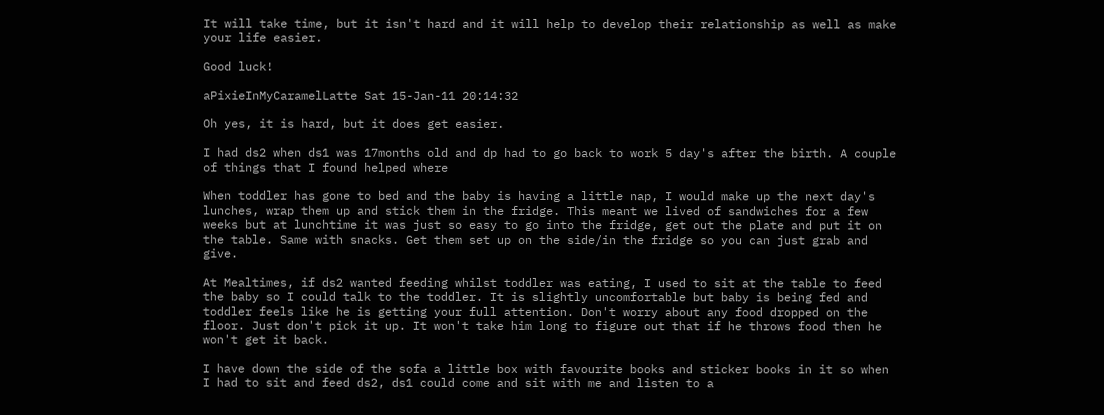It will take time, but it isn't hard and it will help to develop their relationship as well as make your life easier.

Good luck!

aPixieInMyCaramelLatte Sat 15-Jan-11 20:14:32

Oh yes, it is hard, but it does get easier.

I had ds2 when ds1 was 17months old and dp had to go back to work 5 day's after the birth. A couple of things that I found helped where

When toddler has gone to bed and the baby is having a little nap, I would make up the next day's lunches, wrap them up and stick them in the fridge. This meant we lived of sandwiches for a few weeks but at lunchtime it was just so easy to go into the fridge, get out the plate and put it on the table. Same with snacks. Get them set up on the side/in the fridge so you can just grab and give.

At Mealtimes, if ds2 wanted feeding whilst toddler was eating, I used to sit at the table to feed the baby so I could talk to the toddler. It is slightly uncomfortable but baby is being fed and toddler feels like he is getting your full attention. Don't worry about any food dropped on the floor. Just don't pick it up. It won't take him long to figure out that if he throws food then he won't get it back.

I have down the side of the sofa a little box with favourite books and sticker books in it so when I had to sit and feed ds2, ds1 could come and sit with me and listen to a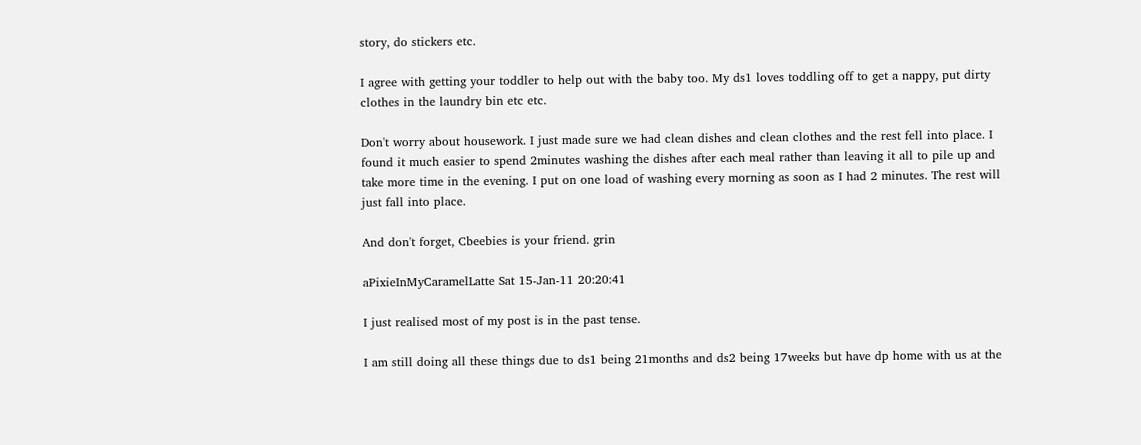story, do stickers etc.

I agree with getting your toddler to help out with the baby too. My ds1 loves toddling off to get a nappy, put dirty clothes in the laundry bin etc etc.

Don't worry about housework. I just made sure we had clean dishes and clean clothes and the rest fell into place. I found it much easier to spend 2minutes washing the dishes after each meal rather than leaving it all to pile up and take more time in the evening. I put on one load of washing every morning as soon as I had 2 minutes. The rest will just fall into place.

And don't forget, Cbeebies is your friend. grin

aPixieInMyCaramelLatte Sat 15-Jan-11 20:20:41

I just realised most of my post is in the past tense.

I am still doing all these things due to ds1 being 21months and ds2 being 17weeks but have dp home with us at the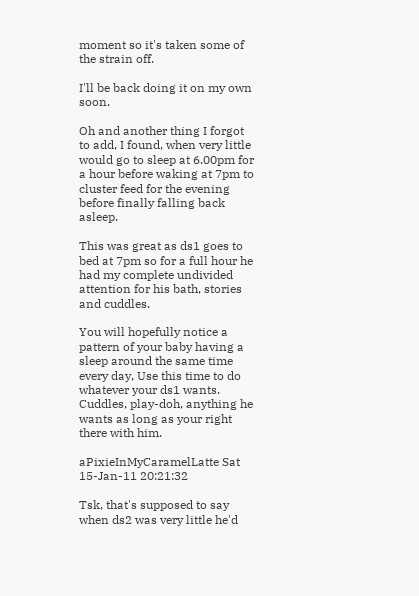moment so it's taken some of the strain off.

I'll be back doing it on my own soon.

Oh and another thing I forgot to add, I found, when very little would go to sleep at 6.00pm for a hour before waking at 7pm to cluster feed for the evening before finally falling back asleep.

This was great as ds1 goes to bed at 7pm so for a full hour he had my complete undivided attention for his bath, stories and cuddles.

You will hopefully notice a pattern of your baby having a sleep around the same time every day, Use this time to do whatever your ds1 wants. Cuddles, play-doh, anything he wants as long as your right there with him.

aPixieInMyCaramelLatte Sat 15-Jan-11 20:21:32

Tsk, that's supposed to say when ds2 was very little he'd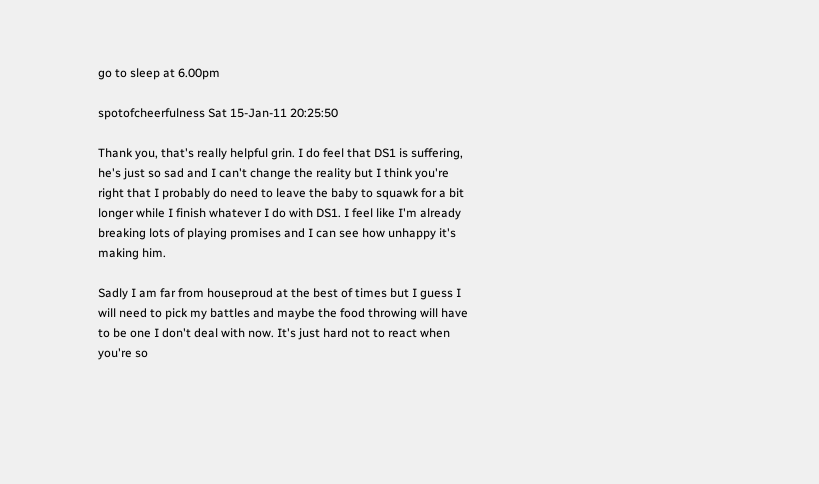go to sleep at 6.00pm

spotofcheerfulness Sat 15-Jan-11 20:25:50

Thank you, that's really helpful grin. I do feel that DS1 is suffering, he's just so sad and I can't change the reality but I think you're right that I probably do need to leave the baby to squawk for a bit longer while I finish whatever I do with DS1. I feel like I'm already breaking lots of playing promises and I can see how unhappy it's making him.

Sadly I am far from houseproud at the best of times but I guess I will need to pick my battles and maybe the food throwing will have to be one I don't deal with now. It's just hard not to react when you're so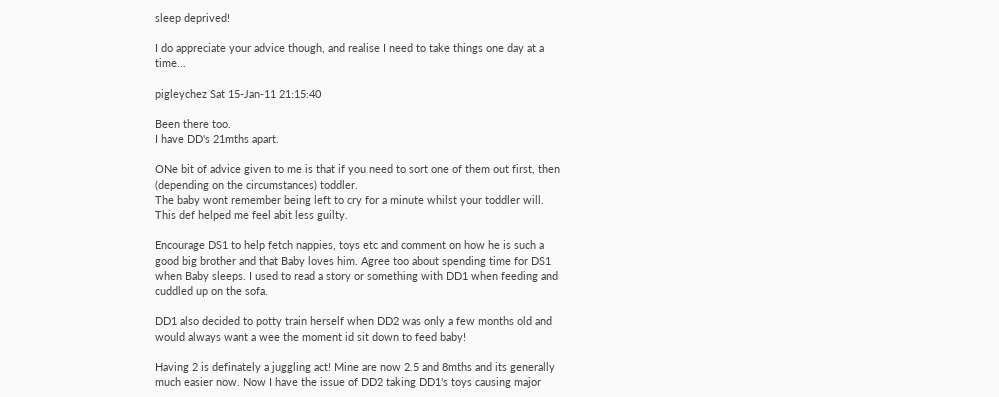sleep deprived!

I do appreciate your advice though, and realise I need to take things one day at a time...

pigleychez Sat 15-Jan-11 21:15:40

Been there too.
I have DD's 21mths apart.

ONe bit of advice given to me is that if you need to sort one of them out first, then (depending on the circumstances) toddler.
The baby wont remember being left to cry for a minute whilst your toddler will.
This def helped me feel abit less guilty.

Encourage DS1 to help fetch nappies, toys etc and comment on how he is such a good big brother and that Baby loves him. Agree too about spending time for DS1 when Baby sleeps. I used to read a story or something with DD1 when feeding and cuddled up on the sofa.

DD1 also decided to potty train herself when DD2 was only a few months old and would always want a wee the moment id sit down to feed baby!

Having 2 is definately a juggling act! Mine are now 2.5 and 8mths and its generally much easier now. Now I have the issue of DD2 taking DD1's toys causing major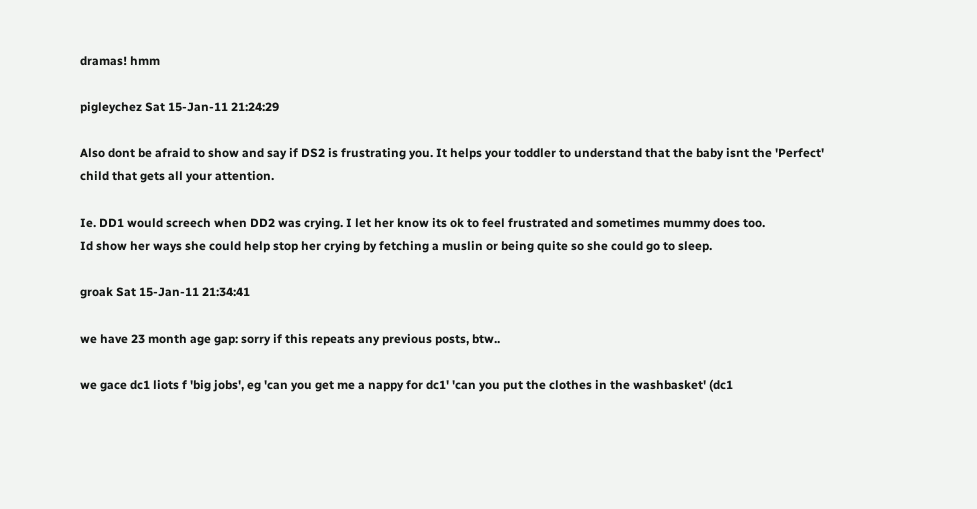dramas! hmm

pigleychez Sat 15-Jan-11 21:24:29

Also dont be afraid to show and say if DS2 is frustrating you. It helps your toddler to understand that the baby isnt the 'Perfect' child that gets all your attention.

Ie. DD1 would screech when DD2 was crying. I let her know its ok to feel frustrated and sometimes mummy does too.
Id show her ways she could help stop her crying by fetching a muslin or being quite so she could go to sleep.

groak Sat 15-Jan-11 21:34:41

we have 23 month age gap: sorry if this repeats any previous posts, btw..

we gace dc1 liots f 'big jobs', eg 'can you get me a nappy for dc1' 'can you put the clothes in the washbasket' (dc1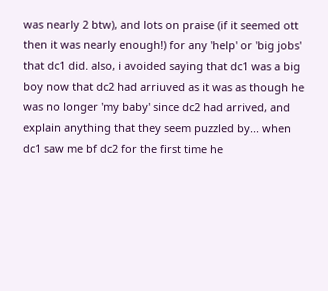was nearly 2 btw), and lots on praise (if it seemed ott then it was nearly enough!) for any 'help' or 'big jobs' that dc1 did. also, i avoided saying that dc1 was a big boy now that dc2 had arriuved as it was as though he was no longer 'my baby' since dc2 had arrived, and explain anything that they seem puzzled by... when dc1 saw me bf dc2 for the first time he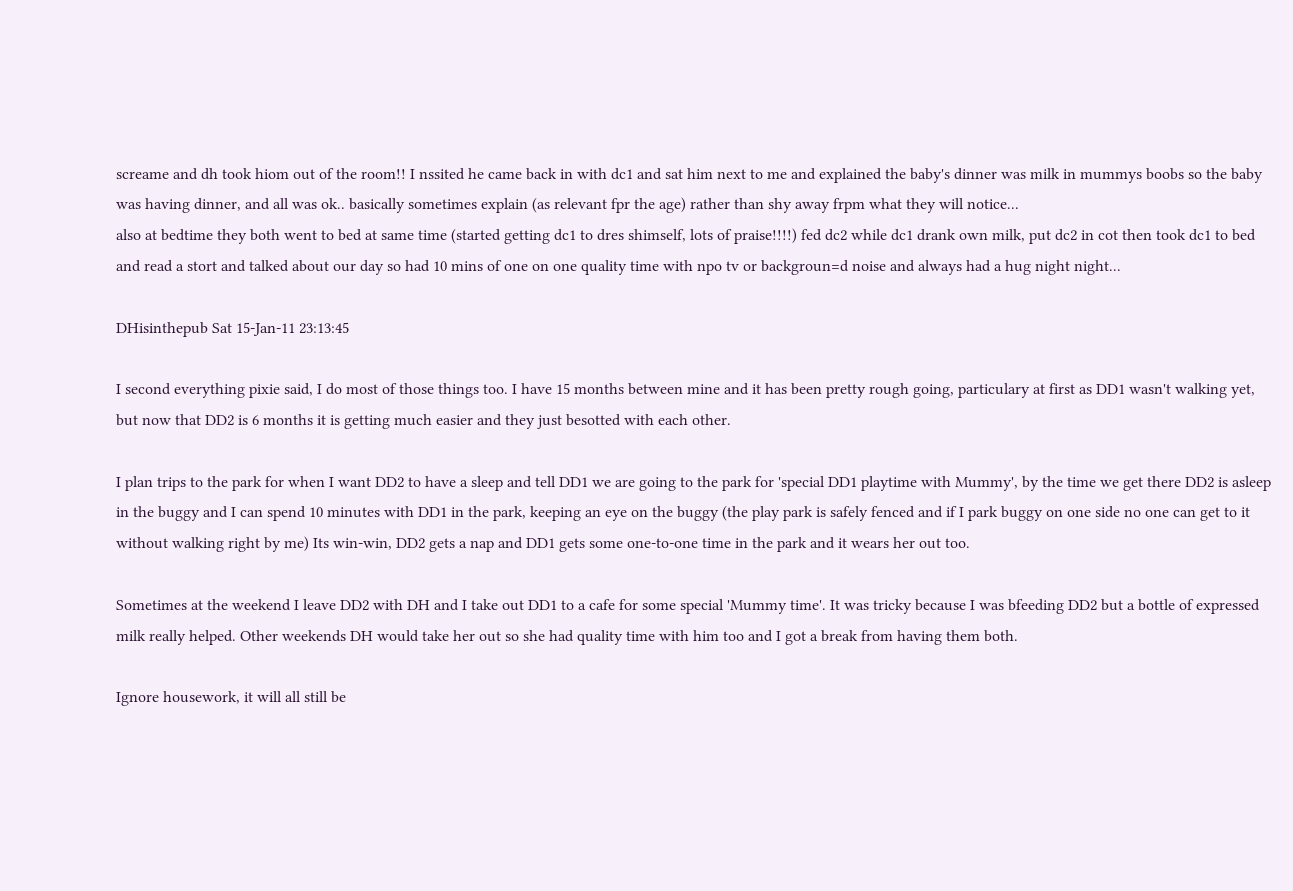screame and dh took hiom out of the room!! I nssited he came back in with dc1 and sat him next to me and explained the baby's dinner was milk in mummys boobs so the baby was having dinner, and all was ok.. basically sometimes explain (as relevant fpr the age) rather than shy away frpm what they will notice...
also at bedtime they both went to bed at same time (started getting dc1 to dres shimself, lots of praise!!!!) fed dc2 while dc1 drank own milk, put dc2 in cot then took dc1 to bed and read a stort and talked about our day so had 10 mins of one on one quality time with npo tv or backgroun=d noise and always had a hug night night...

DHisinthepub Sat 15-Jan-11 23:13:45

I second everything pixie said, I do most of those things too. I have 15 months between mine and it has been pretty rough going, particulary at first as DD1 wasn't walking yet, but now that DD2 is 6 months it is getting much easier and they just besotted with each other.

I plan trips to the park for when I want DD2 to have a sleep and tell DD1 we are going to the park for 'special DD1 playtime with Mummy', by the time we get there DD2 is asleep in the buggy and I can spend 10 minutes with DD1 in the park, keeping an eye on the buggy (the play park is safely fenced and if I park buggy on one side no one can get to it without walking right by me) Its win-win, DD2 gets a nap and DD1 gets some one-to-one time in the park and it wears her out too.

Sometimes at the weekend I leave DD2 with DH and I take out DD1 to a cafe for some special 'Mummy time'. It was tricky because I was bfeeding DD2 but a bottle of expressed milk really helped. Other weekends DH would take her out so she had quality time with him too and I got a break from having them both.

Ignore housework, it will all still be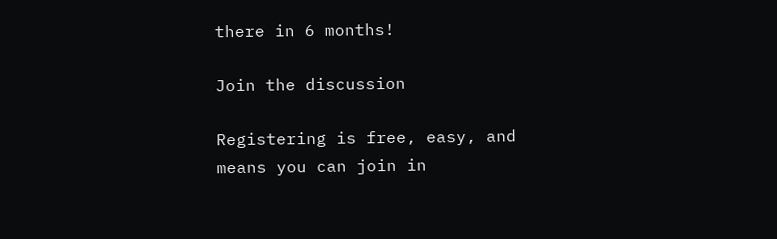there in 6 months!

Join the discussion

Registering is free, easy, and means you can join in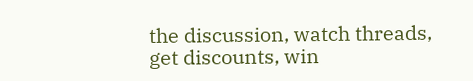the discussion, watch threads, get discounts, win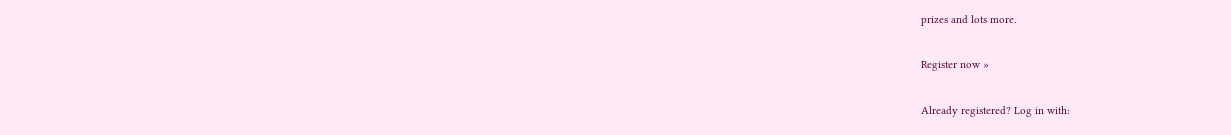prizes and lots more.

Register now »

Already registered? Log in with: